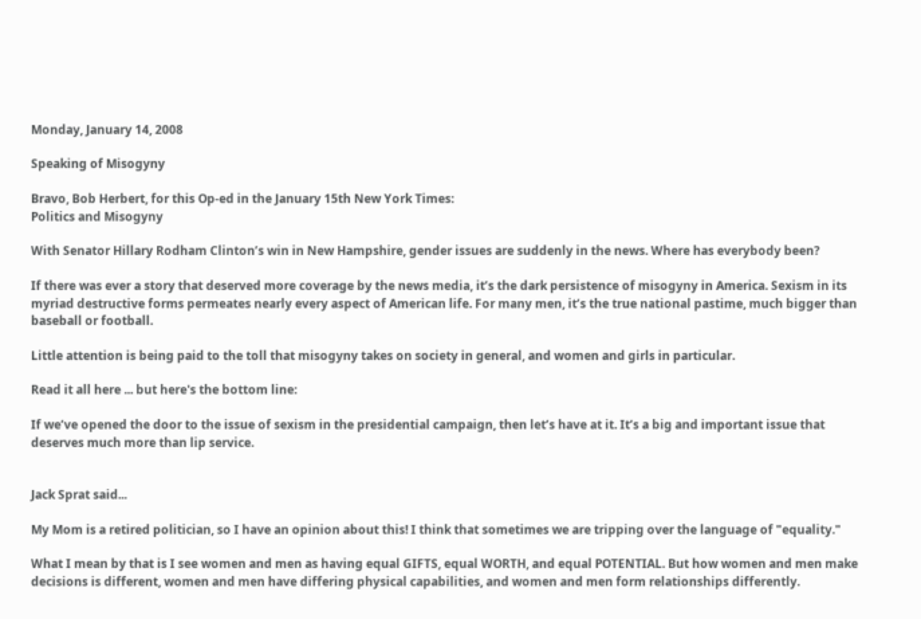Monday, January 14, 2008

Speaking of Misogyny

Bravo, Bob Herbert, for this Op-ed in the January 15th New York Times:
Politics and Misogyny

With Senator Hillary Rodham Clinton’s win in New Hampshire, gender issues are suddenly in the news. Where has everybody been?

If there was ever a story that deserved more coverage by the news media, it’s the dark persistence of misogyny in America. Sexism in its myriad destructive forms permeates nearly every aspect of American life. For many men, it’s the true national pastime, much bigger than baseball or football.

Little attention is being paid to the toll that misogyny takes on society in general, and women and girls in particular.

Read it all here ... but here's the bottom line:

If we’ve opened the door to the issue of sexism in the presidential campaign, then let’s have at it. It’s a big and important issue that deserves much more than lip service.


Jack Sprat said...

My Mom is a retired politician, so I have an opinion about this! I think that sometimes we are tripping over the language of "equality."

What I mean by that is I see women and men as having equal GIFTS, equal WORTH, and equal POTENTIAL. But how women and men make decisions is different, women and men have differing physical capabilities, and women and men form relationships differently.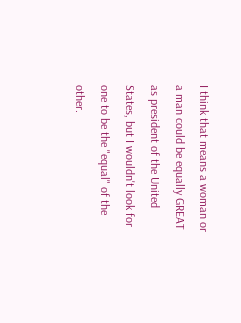I think that means a woman or a man could be equally GREAT as president of the United States, but I wouldn't look for one to be the "equal" of the other.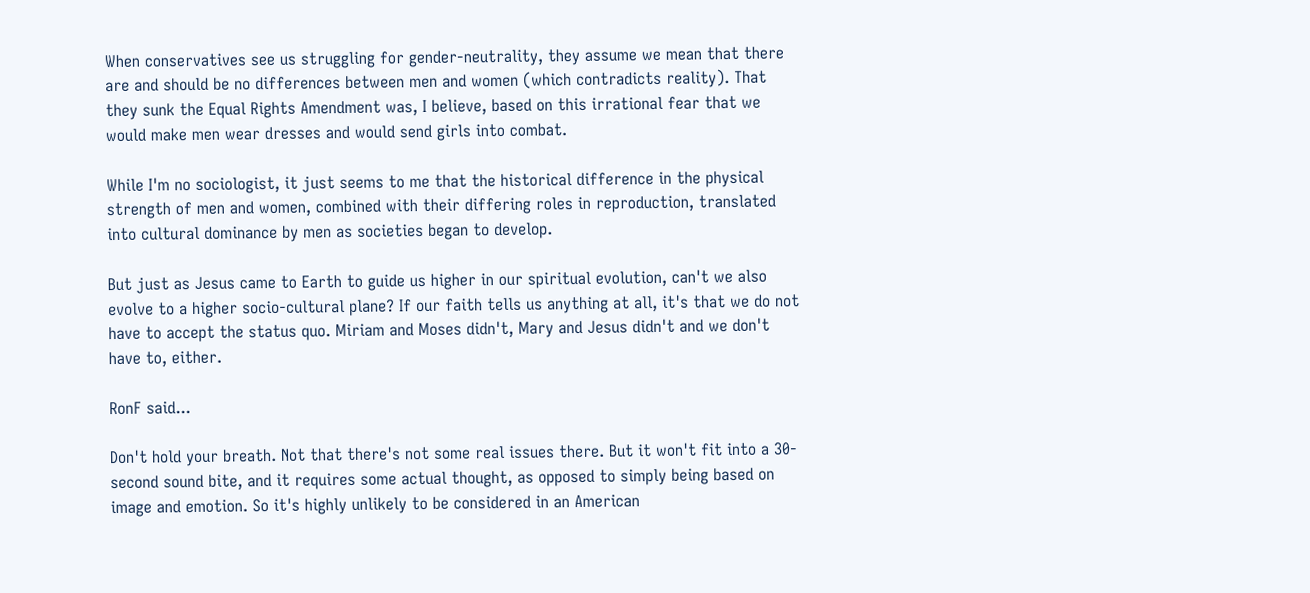When conservatives see us struggling for gender-neutrality, they assume we mean that there are and should be no differences between men and women (which contradicts reality). That they sunk the Equal Rights Amendment was, I believe, based on this irrational fear that we would make men wear dresses and would send girls into combat.

While I'm no sociologist, it just seems to me that the historical difference in the physical strength of men and women, combined with their differing roles in reproduction, translated into cultural dominance by men as societies began to develop.

But just as Jesus came to Earth to guide us higher in our spiritual evolution, can't we also evolve to a higher socio-cultural plane? If our faith tells us anything at all, it's that we do not have to accept the status quo. Miriam and Moses didn't, Mary and Jesus didn't and we don't have to, either.

RonF said...

Don't hold your breath. Not that there's not some real issues there. But it won't fit into a 30-second sound bite, and it requires some actual thought, as opposed to simply being based on image and emotion. So it's highly unlikely to be considered in an American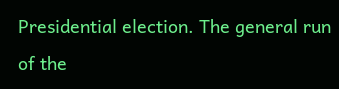Presidential election. The general run of the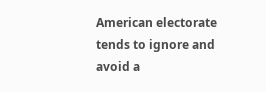American electorate tends to ignore and avoid a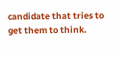candidate that tries to get them to think.